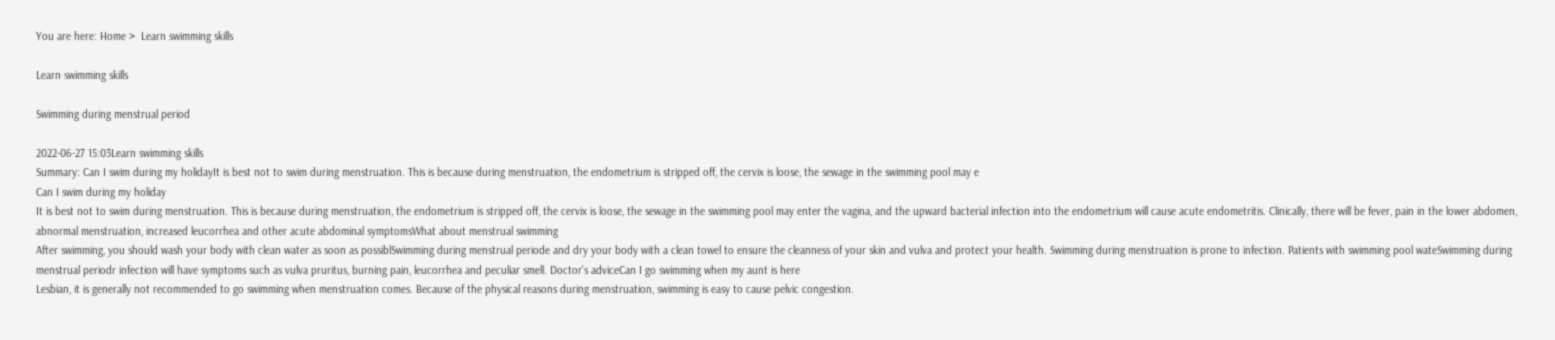You are here: Home >  Learn swimming skills

Learn swimming skills

Swimming during menstrual period

2022-06-27 15:03Learn swimming skills
Summary: Can I swim during my holidayIt is best not to swim during menstruation. This is because during menstruation, the endometrium is stripped off, the cervix is loose, the sewage in the swimming pool may e
Can I swim during my holiday
It is best not to swim during menstruation. This is because during menstruation, the endometrium is stripped off, the cervix is loose, the sewage in the swimming pool may enter the vagina, and the upward bacterial infection into the endometrium will cause acute endometritis. Clinically, there will be fever, pain in the lower abdomen, abnormal menstruation, increased leucorrhea and other acute abdominal symptomsWhat about menstrual swimming
After swimming, you should wash your body with clean water as soon as possiblSwimming during menstrual periode and dry your body with a clean towel to ensure the cleanness of your skin and vulva and protect your health. Swimming during menstruation is prone to infection. Patients with swimming pool wateSwimming during menstrual periodr infection will have symptoms such as vulva pruritus, burning pain, leucorrhea and peculiar smell. Doctor's adviceCan I go swimming when my aunt is here
Lesbian, it is generally not recommended to go swimming when menstruation comes. Because of the physical reasons during menstruation, swimming is easy to cause pelvic congestion.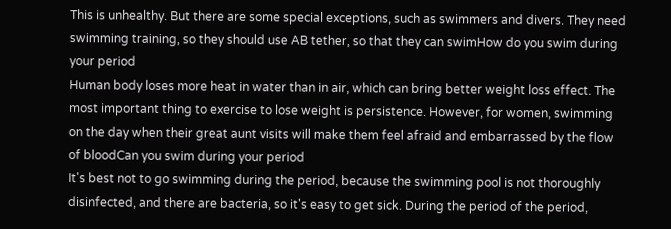This is unhealthy. But there are some special exceptions, such as swimmers and divers. They need swimming training, so they should use AB tether, so that they can swimHow do you swim during your period
Human body loses more heat in water than in air, which can bring better weight loss effect. The most important thing to exercise to lose weight is persistence. However, for women, swimming on the day when their great aunt visits will make them feel afraid and embarrassed by the flow of bloodCan you swim during your period
It's best not to go swimming during the period, because the swimming pool is not thoroughly disinfected, and there are bacteria, so it's easy to get sick. During the period of the period,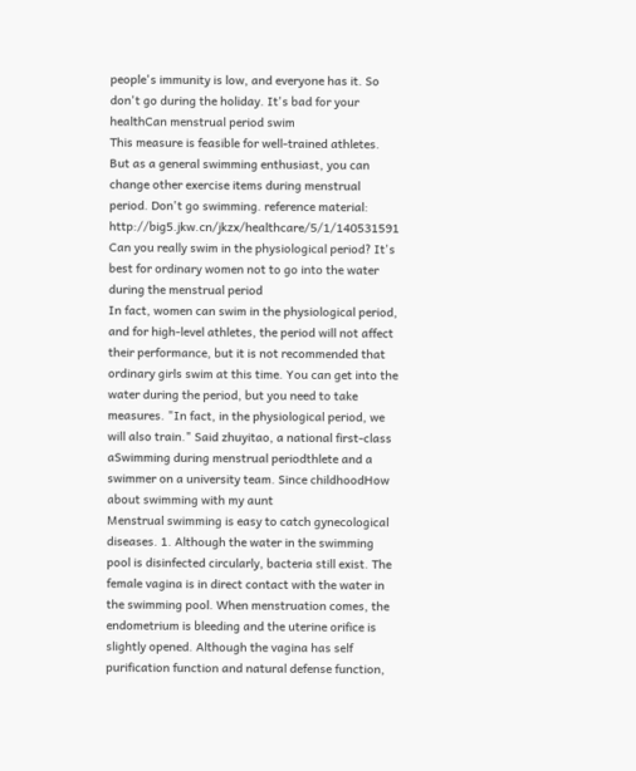people's immunity is low, and everyone has it. So don't go during the holiday. It's bad for your healthCan menstrual period swim
This measure is feasible for well-trained athletes. But as a general swimming enthusiast, you can change other exercise items during menstrual period. Don't go swimming. reference material: http://big5.jkw.cn/jkzx/healthcare/5/1/140531591
Can you really swim in the physiological period? It's best for ordinary women not to go into the water during the menstrual period
In fact, women can swim in the physiological period, and for high-level athletes, the period will not affect their performance, but it is not recommended that ordinary girls swim at this time. You can get into the water during the period, but you need to take measures. "In fact, in the physiological period, we will also train." Said zhuyitao, a national first-class aSwimming during menstrual periodthlete and a swimmer on a university team. Since childhoodHow about swimming with my aunt
Menstrual swimming is easy to catch gynecological diseases. 1. Although the water in the swimming pool is disinfected circularly, bacteria still exist. The female vagina is in direct contact with the water in the swimming pool. When menstruation comes, the endometrium is bleeding and the uterine orifice is slightly opened. Although the vagina has self purification function and natural defense function,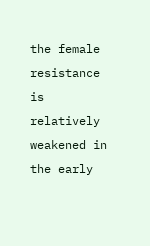the female resistance is relatively weakened in the early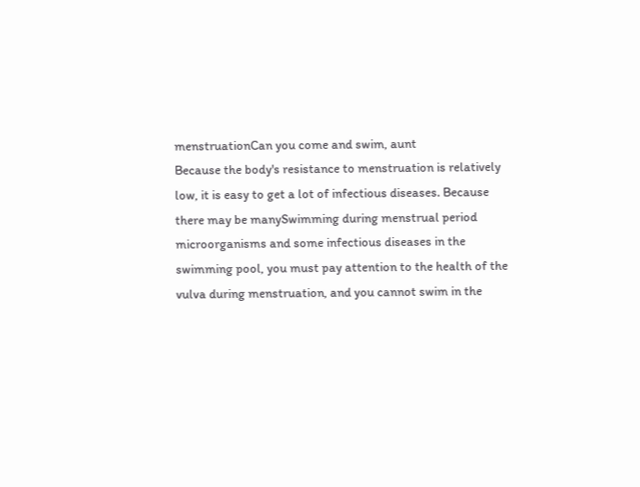menstruationCan you come and swim, aunt
Because the body's resistance to menstruation is relatively low, it is easy to get a lot of infectious diseases. Because there may be manySwimming during menstrual period microorganisms and some infectious diseases in the swimming pool, you must pay attention to the health of the vulva during menstruation, and you cannot swim in the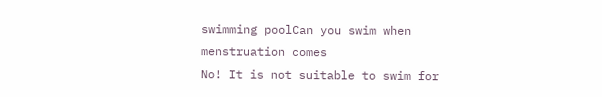swimming poolCan you swim when menstruation comes
No! It is not suitable to swim for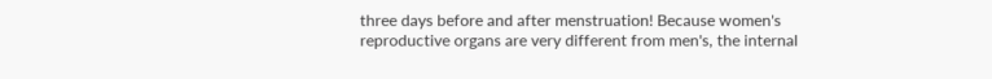three days before and after menstruation! Because women's reproductive organs are very different from men's, the internal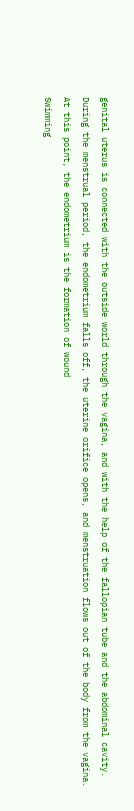genital uterus is connected with the outside world through the vagina, and with the help of the fallopian tube and the abdominal cavity. During the menstrual period, the endometrium falls off, the uterine orifice opens, and menstruation flows out of the body from the vagina. At this point, the endometrium is the formation of wound
Swimming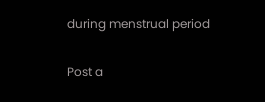during menstrual period

Post a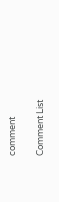comment

Comment List